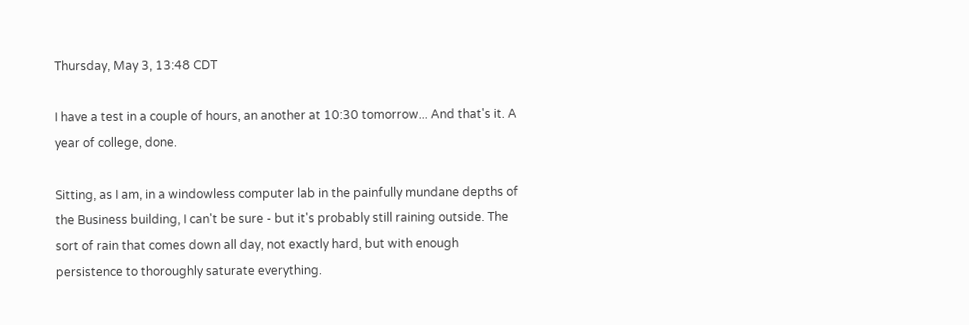Thursday, May 3, 13:48 CDT

I have a test in a couple of hours, an another at 10:30 tomorrow... And that's it. A year of college, done.

Sitting, as I am, in a windowless computer lab in the painfully mundane depths of the Business building, I can't be sure - but it's probably still raining outside. The sort of rain that comes down all day, not exactly hard, but with enough persistence to thoroughly saturate everything.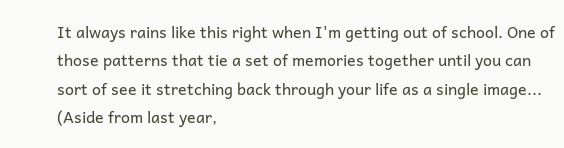It always rains like this right when I'm getting out of school. One of those patterns that tie a set of memories together until you can sort of see it stretching back through your life as a single image... (Aside from last year,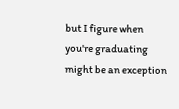but I figure when you're graduating might be an exception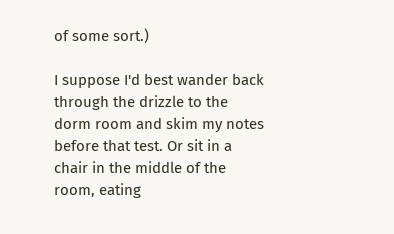of some sort.)

I suppose I'd best wander back through the drizzle to the dorm room and skim my notes before that test. Or sit in a chair in the middle of the room, eating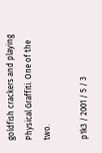goldfish crackers and playing Physical Graffiti. One of the two.

p1k3 / 2001 / 5 / 3